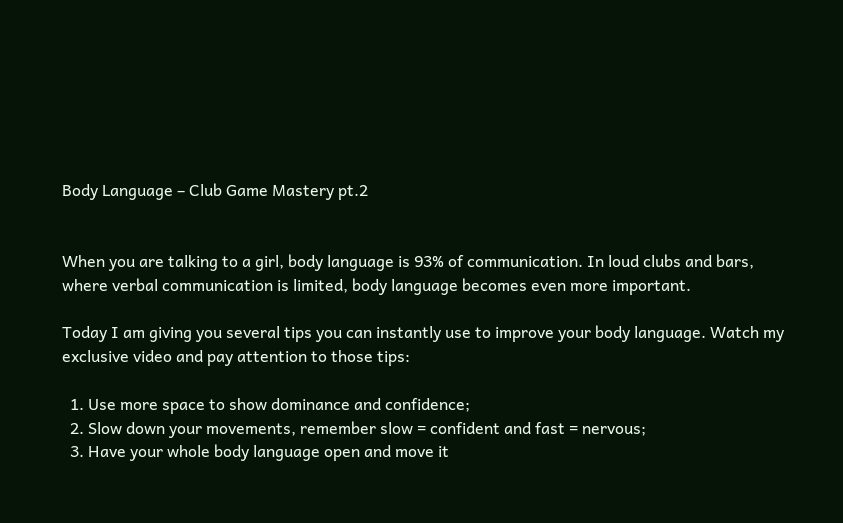Body Language – Club Game Mastery pt.2


When you are talking to a girl, body language is 93% of communication. In loud clubs and bars, where verbal communication is limited, body language becomes even more important.

Today I am giving you several tips you can instantly use to improve your body language. Watch my exclusive video and pay attention to those tips:

  1. Use more space to show dominance and confidence;
  2. Slow down your movements, remember slow = confident and fast = nervous;
  3. Have your whole body language open and move it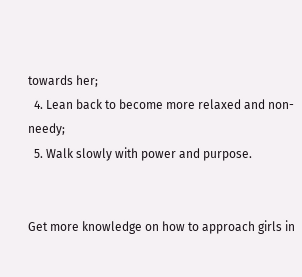towards her;
  4. Lean back to become more relaxed and non-needy;
  5. Walk slowly with power and purpose.


Get more knowledge on how to approach girls in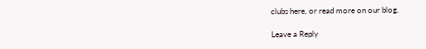clubs here, or read more on our blog.

Leave a Reply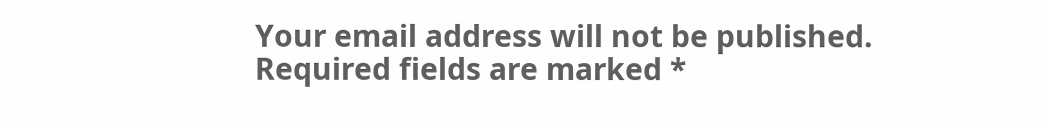Your email address will not be published. Required fields are marked *